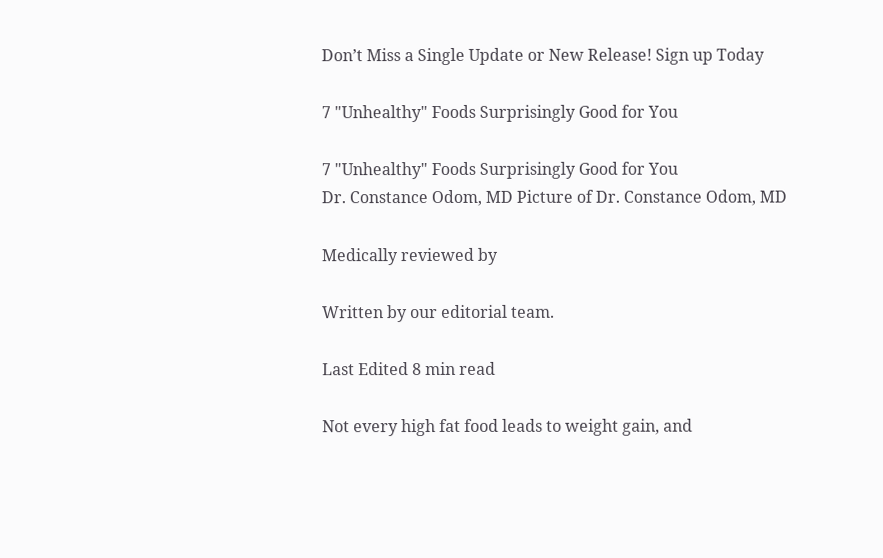Don’t Miss a Single Update or New Release! Sign up Today

7 "Unhealthy" Foods Surprisingly Good for You

7 "Unhealthy" Foods Surprisingly Good for You
Dr. Constance Odom, MD Picture of Dr. Constance Odom, MD

Medically reviewed by

Written by our editorial team.

Last Edited 8 min read

Not every high fat food leads to weight gain, and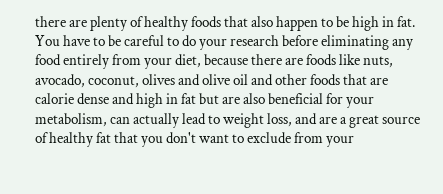there are plenty of healthy foods that also happen to be high in fat. You have to be careful to do your research before eliminating any food entirely from your diet, because there are foods like nuts, avocado, coconut, olives and olive oil and other foods that are calorie dense and high in fat but are also beneficial for your metabolism, can actually lead to weight loss, and are a great source of healthy fat that you don't want to exclude from your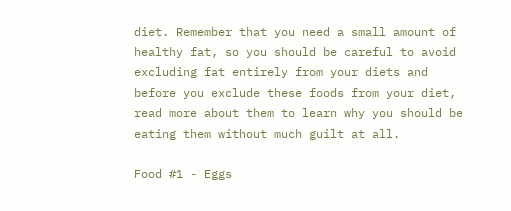diet. Remember that you need a small amount of healthy fat, so you should be careful to avoid excluding fat entirely from your diets and before you exclude these foods from your diet, read more about them to learn why you should be eating them without much guilt at all.

Food #1 - Eggs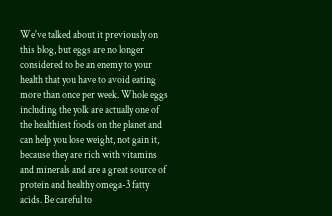We've talked about it previously on this blog, but eggs are no longer considered to be an enemy to your health that you have to avoid eating more than once per week. Whole eggs including the yolk are actually one of the healthiest foods on the planet and can help you lose weight, not gain it, because they are rich with vitamins and minerals and are a great source of protein and healthy omega-3 fatty acids. Be careful to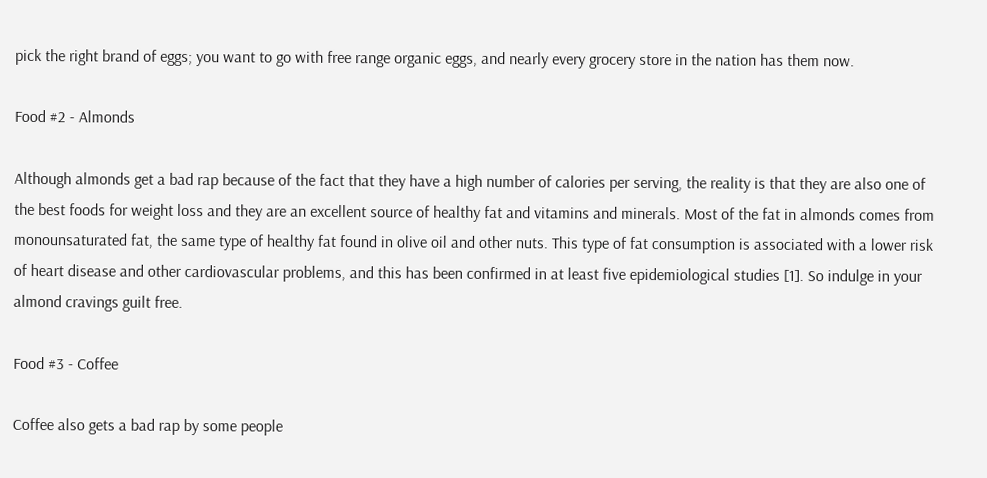pick the right brand of eggs; you want to go with free range organic eggs, and nearly every grocery store in the nation has them now.

Food #2 - Almonds

Although almonds get a bad rap because of the fact that they have a high number of calories per serving, the reality is that they are also one of the best foods for weight loss and they are an excellent source of healthy fat and vitamins and minerals. Most of the fat in almonds comes from monounsaturated fat, the same type of healthy fat found in olive oil and other nuts. This type of fat consumption is associated with a lower risk of heart disease and other cardiovascular problems, and this has been confirmed in at least five epidemiological studies [1]. So indulge in your almond cravings guilt free.

Food #3 - Coffee

Coffee also gets a bad rap by some people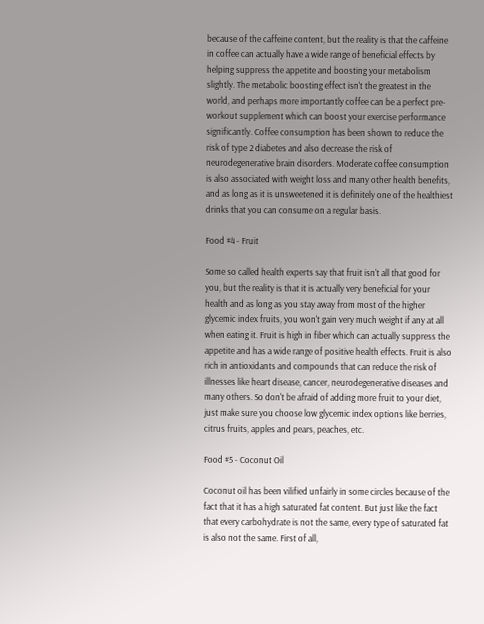because of the caffeine content, but the reality is that the caffeine in coffee can actually have a wide range of beneficial effects by helping suppress the appetite and boosting your metabolism slightly. The metabolic boosting effect isn't the greatest in the world, and perhaps more importantly coffee can be a perfect pre-workout supplement which can boost your exercise performance significantly. Coffee consumption has been shown to reduce the risk of type 2 diabetes and also decrease the risk of neurodegenerative brain disorders. Moderate coffee consumption is also associated with weight loss and many other health benefits, and as long as it is unsweetened it is definitely one of the healthiest drinks that you can consume on a regular basis.

Food #4 - Fruit

Some so called health experts say that fruit isn't all that good for you, but the reality is that it is actually very beneficial for your health and as long as you stay away from most of the higher glycemic index fruits, you won't gain very much weight if any at all when eating it. Fruit is high in fiber which can actually suppress the appetite and has a wide range of positive health effects. Fruit is also rich in antioxidants and compounds that can reduce the risk of illnesses like heart disease, cancer, neurodegenerative diseases and many others. So don't be afraid of adding more fruit to your diet, just make sure you choose low glycemic index options like berries, citrus fruits, apples and pears, peaches, etc.

Food #5 - Coconut Oil

Coconut oil has been vilified unfairly in some circles because of the fact that it has a high saturated fat content. But just like the fact that every carbohydrate is not the same, every type of saturated fat is also not the same. First of all,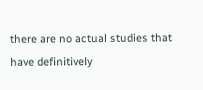there are no actual studies that have definitively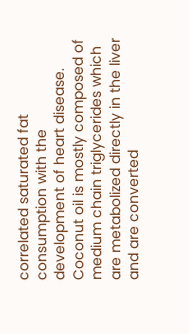correlated saturated fat consumption with the development of heart disease. Coconut oil is mostly composed of medium chain triglycerides which are metabolized directly in the liver and are converted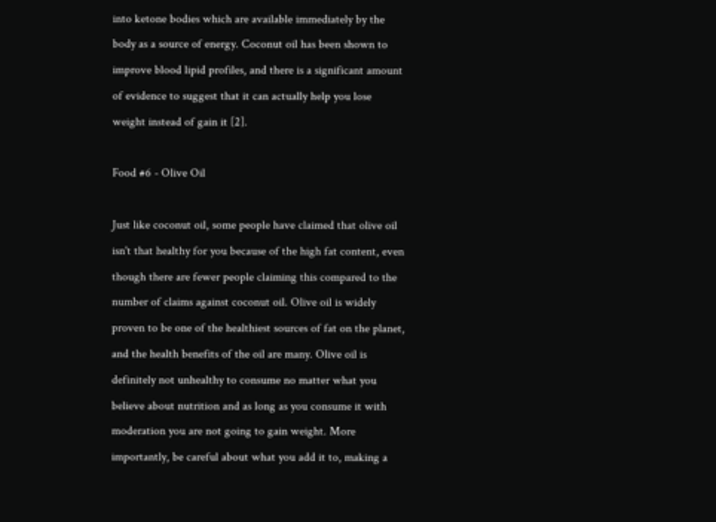into ketone bodies which are available immediately by the body as a source of energy. Coconut oil has been shown to improve blood lipid profiles, and there is a significant amount of evidence to suggest that it can actually help you lose weight instead of gain it [2].

Food #6 - Olive Oil

Just like coconut oil, some people have claimed that olive oil isn't that healthy for you because of the high fat content, even though there are fewer people claiming this compared to the number of claims against coconut oil. Olive oil is widely proven to be one of the healthiest sources of fat on the planet, and the health benefits of the oil are many. Olive oil is definitely not unhealthy to consume no matter what you believe about nutrition and as long as you consume it with moderation you are not going to gain weight. More importantly, be careful about what you add it to, making a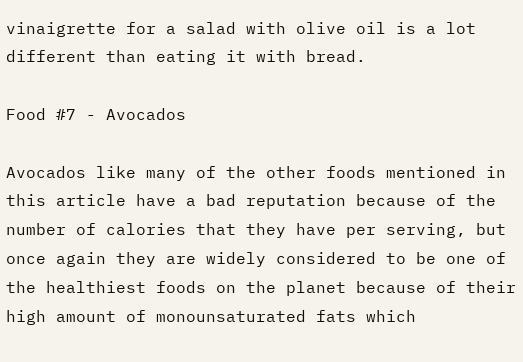vinaigrette for a salad with olive oil is a lot different than eating it with bread.

Food #7 - Avocados

Avocados like many of the other foods mentioned in this article have a bad reputation because of the number of calories that they have per serving, but once again they are widely considered to be one of the healthiest foods on the planet because of their high amount of monounsaturated fats which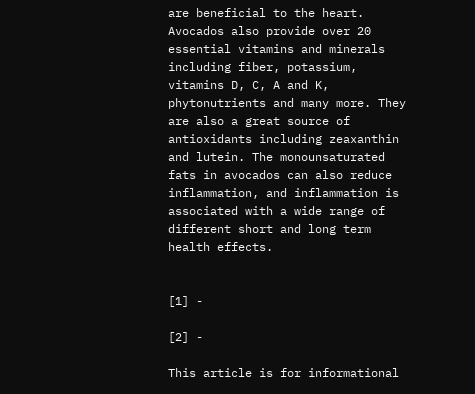are beneficial to the heart. Avocados also provide over 20 essential vitamins and minerals including fiber, potassium, vitamins D, C, A and K, phytonutrients and many more. They are also a great source of antioxidants including zeaxanthin and lutein. The monounsaturated fats in avocados can also reduce inflammation, and inflammation is associated with a wide range of different short and long term health effects.


[1] -

[2] -

This article is for informational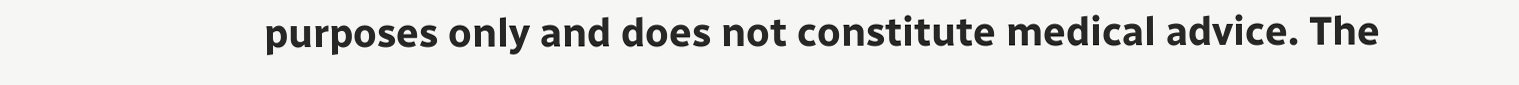purposes only and does not constitute medical advice. The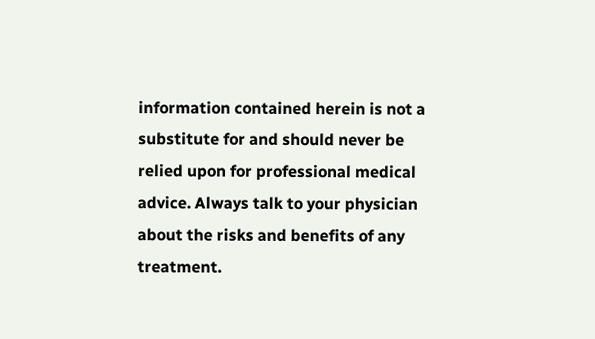information contained herein is not a substitute for and should never be relied upon for professional medical advice. Always talk to your physician about the risks and benefits of any treatment.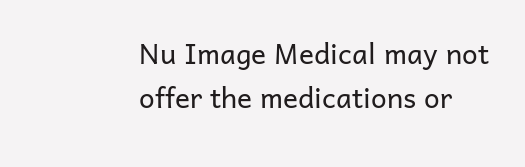Nu Image Medical may not offer the medications or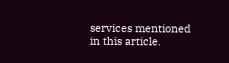services mentioned in this article.